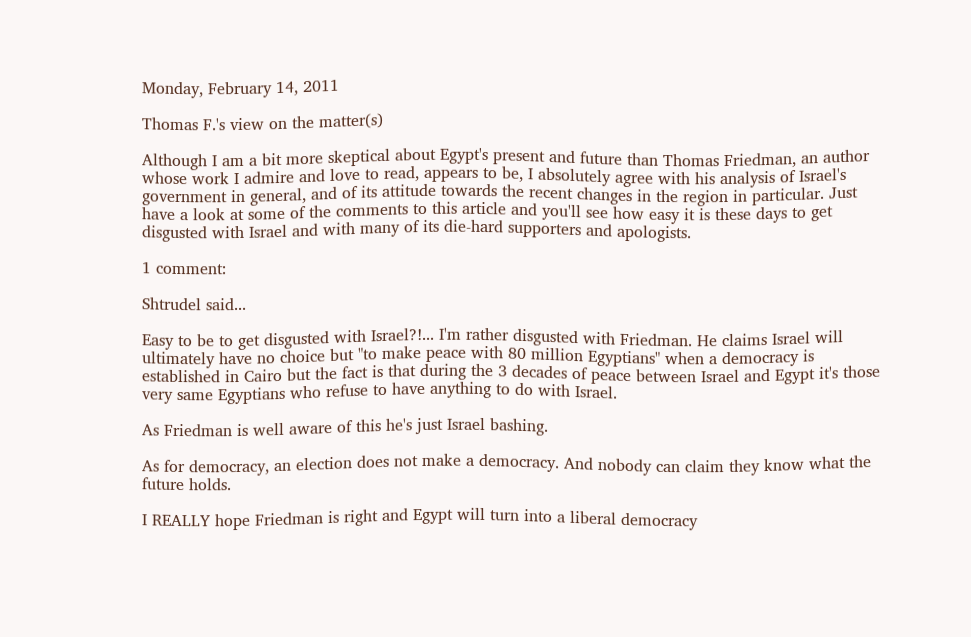Monday, February 14, 2011

Thomas F.'s view on the matter(s)

Although I am a bit more skeptical about Egypt's present and future than Thomas Friedman, an author whose work I admire and love to read, appears to be, I absolutely agree with his analysis of Israel's government in general, and of its attitude towards the recent changes in the region in particular. Just have a look at some of the comments to this article and you'll see how easy it is these days to get disgusted with Israel and with many of its die-hard supporters and apologists.

1 comment:

Shtrudel said...

Easy to be to get disgusted with Israel?!... I'm rather disgusted with Friedman. He claims Israel will ultimately have no choice but "to make peace with 80 million Egyptians" when a democracy is established in Cairo but the fact is that during the 3 decades of peace between Israel and Egypt it's those very same Egyptians who refuse to have anything to do with Israel.

As Friedman is well aware of this he's just Israel bashing.

As for democracy, an election does not make a democracy. And nobody can claim they know what the future holds.

I REALLY hope Friedman is right and Egypt will turn into a liberal democracy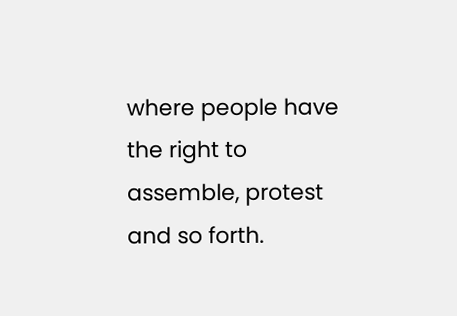where people have the right to assemble, protest and so forth.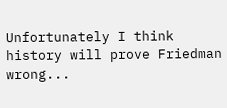Unfortunately I think history will prove Friedman wrong...